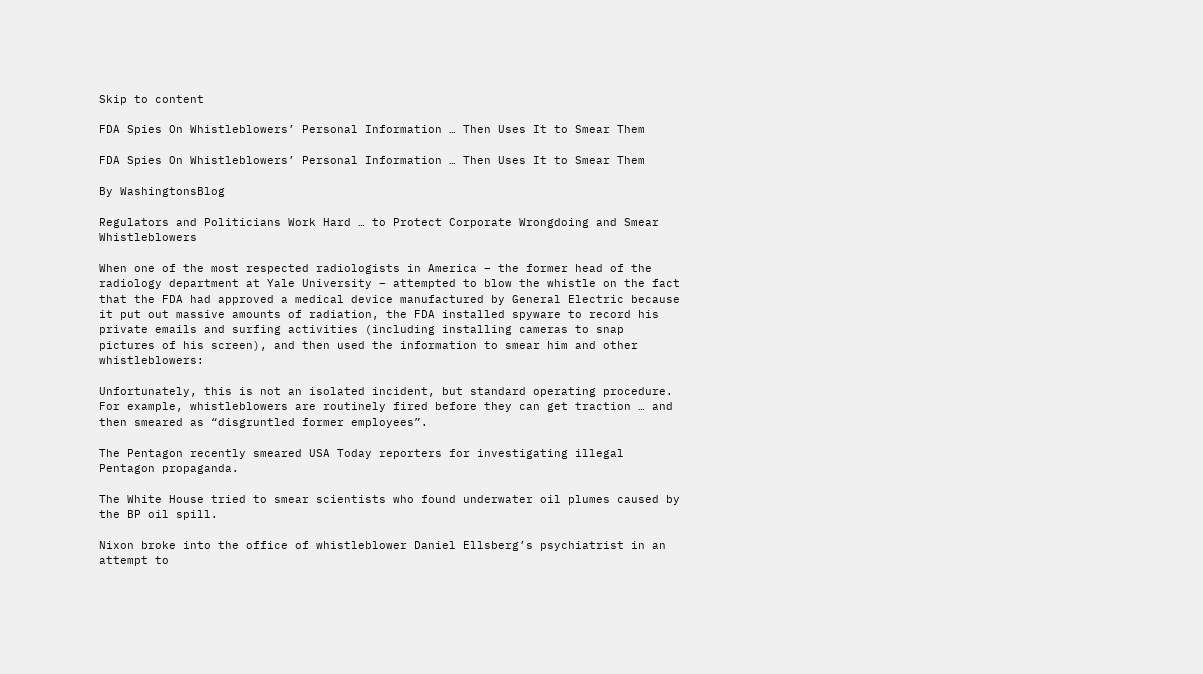Skip to content

FDA Spies On Whistleblowers’ Personal Information … Then Uses It to Smear Them

FDA Spies On Whistleblowers’ Personal Information … Then Uses It to Smear Them

By WashingtonsBlog

Regulators and Politicians Work Hard … to Protect Corporate Wrongdoing and Smear Whistleblowers

When one of the most respected radiologists in America – the former head of the radiology department at Yale University – attempted to blow the whistle on the fact that the FDA had approved a medical device manufactured by General Electric because it put out massive amounts of radiation, the FDA installed spyware to record his private emails and surfing activities (including installing cameras to snap pictures of his screen), and then used the information to smear him and other whistleblowers:

Unfortunately, this is not an isolated incident, but standard operating procedure. For example, whistleblowers are routinely fired before they can get traction … and then smeared as “disgruntled former employees”.

The Pentagon recently smeared USA Today reporters for investigating illegal Pentagon propaganda.

The White House tried to smear scientists who found underwater oil plumes caused by the BP oil spill.

Nixon broke into the office of whistleblower Daniel Ellsberg’s psychiatrist in an attempt to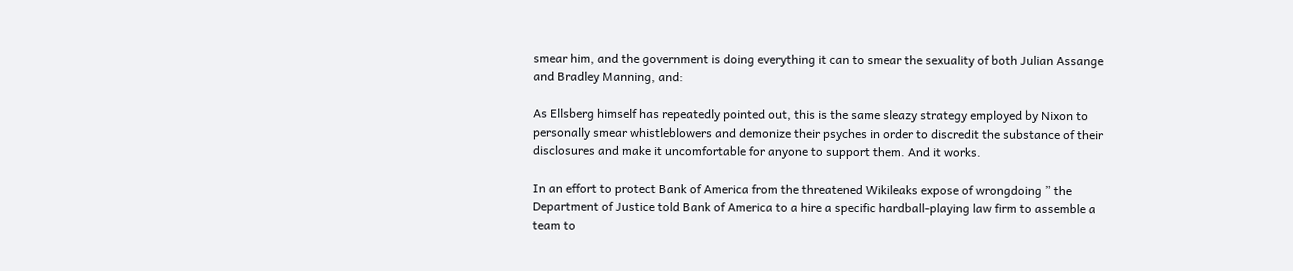smear him, and the government is doing everything it can to smear the sexuality of both Julian Assange and Bradley Manning, and:

As Ellsberg himself has repeatedly pointed out, this is the same sleazy strategy employed by Nixon to personally smear whistleblowers and demonize their psyches in order to discredit the substance of their disclosures and make it uncomfortable for anyone to support them. And it works.

In an effort to protect Bank of America from the threatened Wikileaks expose of wrongdoing ” the Department of Justice told Bank of America to a hire a specific hardball-playing law firm to assemble a team to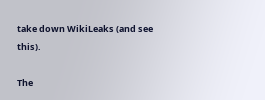take down WikiLeaks (and see this).

The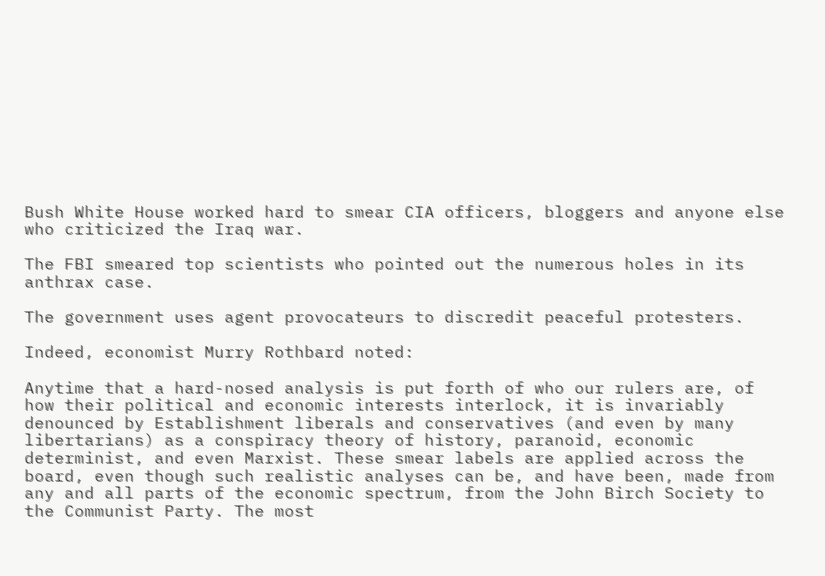Bush White House worked hard to smear CIA officers, bloggers and anyone else who criticized the Iraq war.

The FBI smeared top scientists who pointed out the numerous holes in its anthrax case.

The government uses agent provocateurs to discredit peaceful protesters.

Indeed, economist Murry Rothbard noted:

Anytime that a hard-nosed analysis is put forth of who our rulers are, of how their political and economic interests interlock, it is invariably denounced by Establishment liberals and conservatives (and even by many libertarians) as a conspiracy theory of history, paranoid, economic determinist, and even Marxist. These smear labels are applied across the board, even though such realistic analyses can be, and have been, made from any and all parts of the economic spectrum, from the John Birch Society to the Communist Party. The most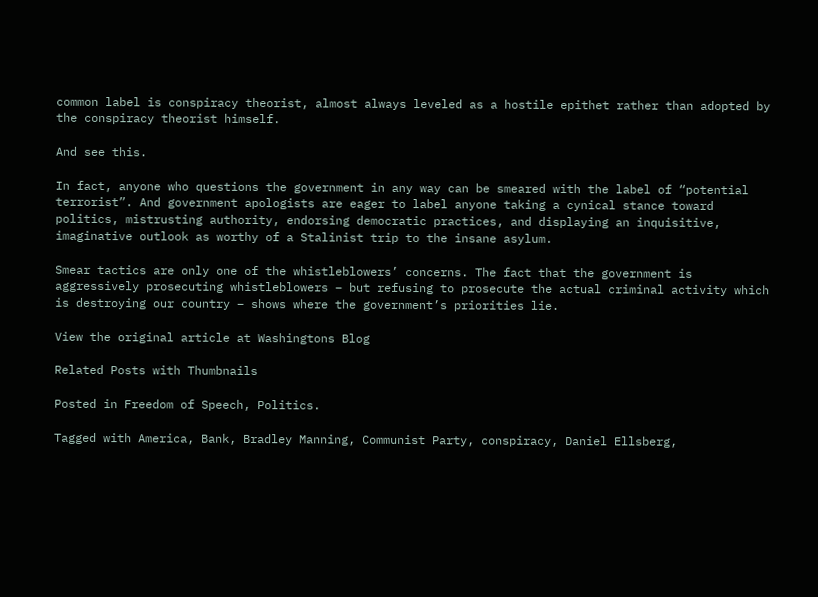common label is conspiracy theorist, almost always leveled as a hostile epithet rather than adopted by the conspiracy theorist himself.

And see this.

In fact, anyone who questions the government in any way can be smeared with the label of “potential terrorist”. And government apologists are eager to label anyone taking a cynical stance toward politics, mistrusting authority, endorsing democratic practices, and displaying an inquisitive, imaginative outlook as worthy of a Stalinist trip to the insane asylum.

Smear tactics are only one of the whistleblowers’ concerns. The fact that the government is aggressively prosecuting whistleblowers – but refusing to prosecute the actual criminal activity which is destroying our country – shows where the government’s priorities lie.

View the original article at Washingtons Blog

Related Posts with Thumbnails

Posted in Freedom of Speech, Politics.

Tagged with America, Bank, Bradley Manning, Communist Party, conspiracy, Daniel Ellsberg,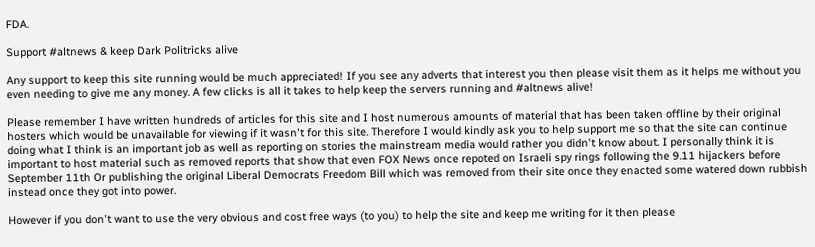FDA.

Support #altnews & keep Dark Politricks alive

Any support to keep this site running would be much appreciated! If you see any adverts that interest you then please visit them as it helps me without you even needing to give me any money. A few clicks is all it takes to help keep the servers running and #altnews alive!

Please remember I have written hundreds of articles for this site and I host numerous amounts of material that has been taken offline by their original hosters which would be unavailable for viewing if it wasn't for this site. Therefore I would kindly ask you to help support me so that the site can continue doing what I think is an important job as well as reporting on stories the mainstream media would rather you didn't know about. I personally think it is important to host material such as removed reports that show that even FOX News once repoted on Israeli spy rings following the 9.11 hijackers before September 11th Or publishing the original Liberal Democrats Freedom Bill which was removed from their site once they enacted some watered down rubbish instead once they got into power.

However if you don't want to use the very obvious and cost free ways (to you) to help the site and keep me writing for it then please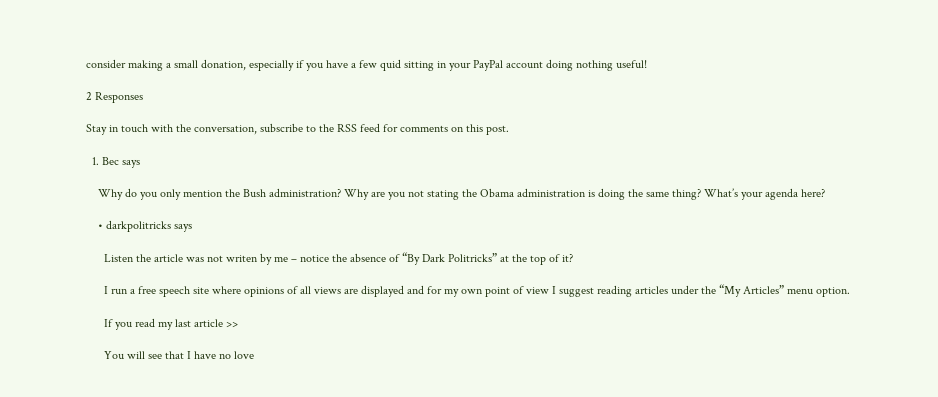consider making a small donation, especially if you have a few quid sitting in your PayPal account doing nothing useful!

2 Responses

Stay in touch with the conversation, subscribe to the RSS feed for comments on this post.

  1. Bec says

    Why do you only mention the Bush administration? Why are you not stating the Obama administration is doing the same thing? What’s your agenda here?

    • darkpolitricks says

      Listen the article was not writen by me – notice the absence of “By Dark Politricks” at the top of it?

      I run a free speech site where opinions of all views are displayed and for my own point of view I suggest reading articles under the “My Articles” menu option.

      If you read my last article >>

      You will see that I have no love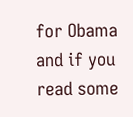for Obama and if you read some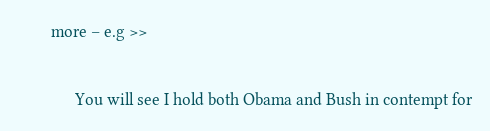more – e.g >>

      You will see I hold both Obama and Bush in contempt for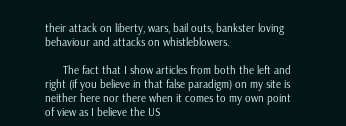their attack on liberty, wars, bail outs, bankster loving behaviour and attacks on whistleblowers.

      The fact that I show articles from both the left and right (if you believe in that false paradigm) on my site is neither here nor there when it comes to my own point of view as I believe the US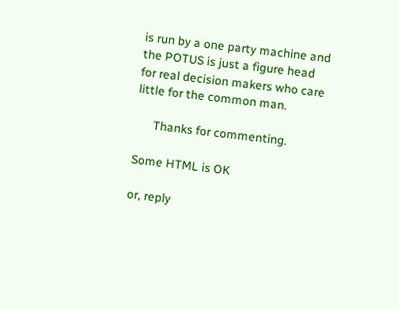is run by a one party machine and the POTUS is just a figure head for real decision makers who care little for the common man.

      Thanks for commenting.

Some HTML is OK

or, reply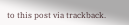to this post via trackback.